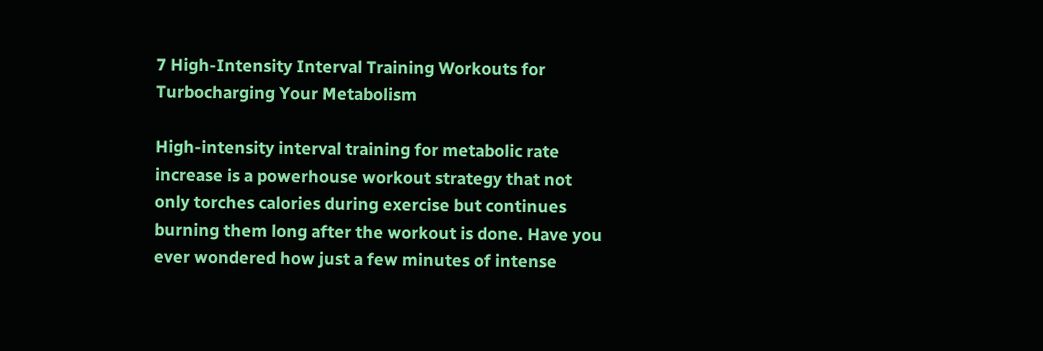7 High-Intensity Interval Training Workouts for Turbocharging Your Metabolism

High-intensity interval training for metabolic rate increase is a powerhouse workout strategy that not only torches calories during exercise but continues burning them long after the workout is done. Have you ever wondered how just a few minutes of intense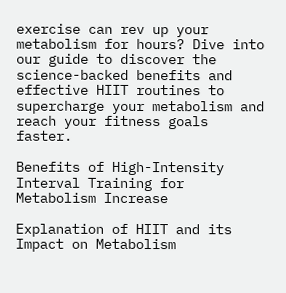exercise can rev up your metabolism for hours? Dive into our guide to discover the science-backed benefits and effective HIIT routines to supercharge your metabolism and reach your fitness goals faster.

Benefits of High-Intensity Interval Training for Metabolism Increase

Explanation of HIIT and its Impact on Metabolism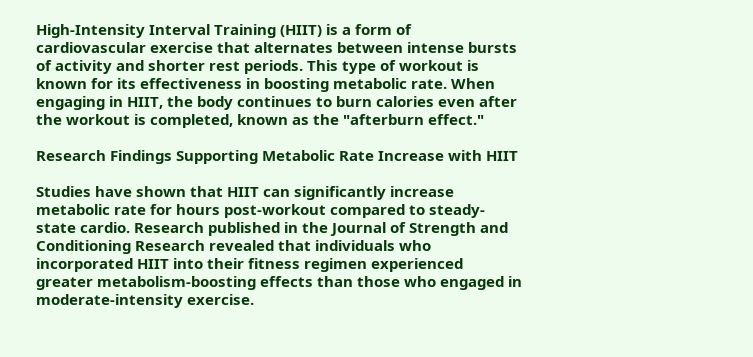High-Intensity Interval Training (HIIT) is a form of cardiovascular exercise that alternates between intense bursts of activity and shorter rest periods. This type of workout is known for its effectiveness in boosting metabolic rate. When engaging in HIIT, the body continues to burn calories even after the workout is completed, known as the "afterburn effect."

Research Findings Supporting Metabolic Rate Increase with HIIT

Studies have shown that HIIT can significantly increase metabolic rate for hours post-workout compared to steady-state cardio. Research published in the Journal of Strength and Conditioning Research revealed that individuals who incorporated HIIT into their fitness regimen experienced greater metabolism-boosting effects than those who engaged in moderate-intensity exercise.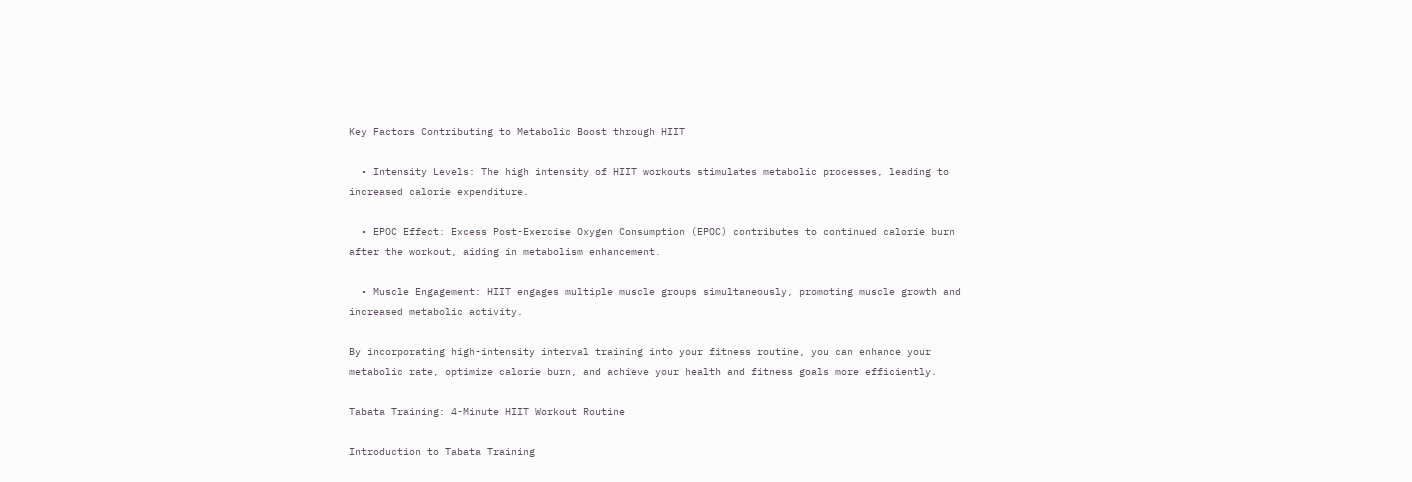Key Factors Contributing to Metabolic Boost through HIIT

  • Intensity Levels: The high intensity of HIIT workouts stimulates metabolic processes, leading to increased calorie expenditure.

  • EPOC Effect: Excess Post-Exercise Oxygen Consumption (EPOC) contributes to continued calorie burn after the workout, aiding in metabolism enhancement.

  • Muscle Engagement: HIIT engages multiple muscle groups simultaneously, promoting muscle growth and increased metabolic activity.

By incorporating high-intensity interval training into your fitness routine, you can enhance your metabolic rate, optimize calorie burn, and achieve your health and fitness goals more efficiently.

Tabata Training: 4-Minute HIIT Workout Routine

Introduction to Tabata Training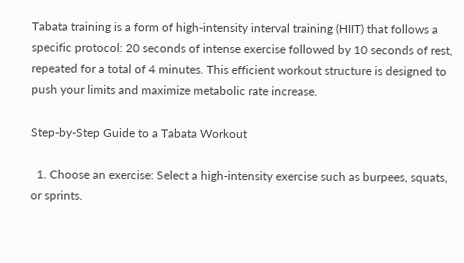Tabata training is a form of high-intensity interval training (HIIT) that follows a specific protocol: 20 seconds of intense exercise followed by 10 seconds of rest, repeated for a total of 4 minutes. This efficient workout structure is designed to push your limits and maximize metabolic rate increase.

Step-by-Step Guide to a Tabata Workout

  1. Choose an exercise: Select a high-intensity exercise such as burpees, squats, or sprints.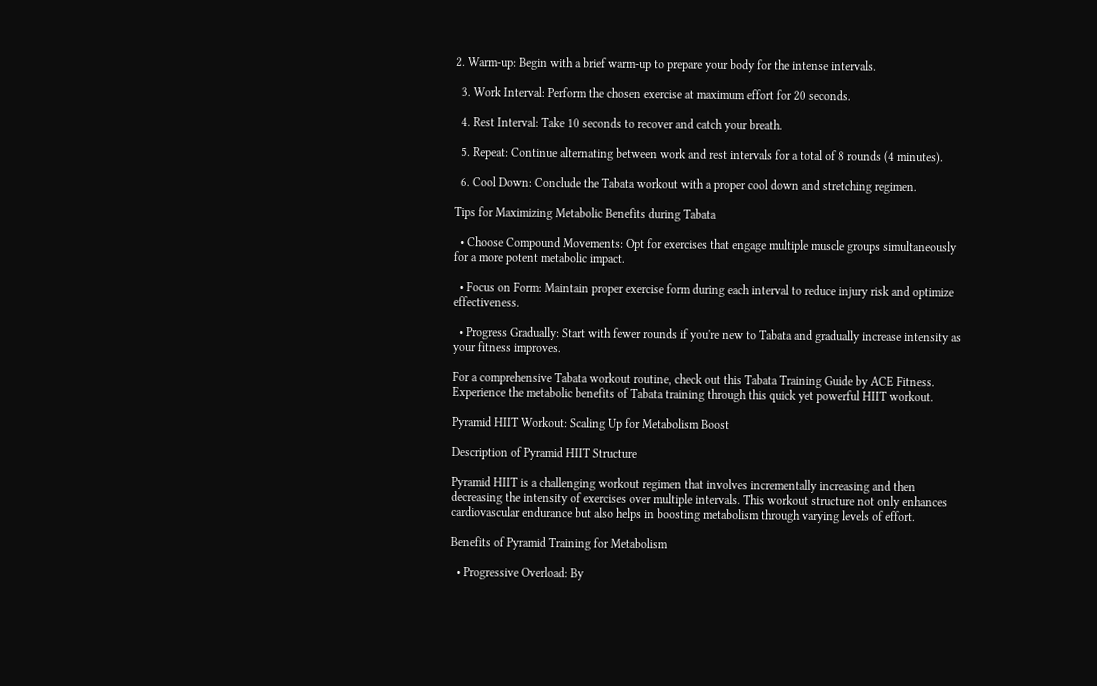2. Warm-up: Begin with a brief warm-up to prepare your body for the intense intervals.

  3. Work Interval: Perform the chosen exercise at maximum effort for 20 seconds.

  4. Rest Interval: Take 10 seconds to recover and catch your breath.

  5. Repeat: Continue alternating between work and rest intervals for a total of 8 rounds (4 minutes).

  6. Cool Down: Conclude the Tabata workout with a proper cool down and stretching regimen.

Tips for Maximizing Metabolic Benefits during Tabata

  • Choose Compound Movements: Opt for exercises that engage multiple muscle groups simultaneously for a more potent metabolic impact.

  • Focus on Form: Maintain proper exercise form during each interval to reduce injury risk and optimize effectiveness.

  • Progress Gradually: Start with fewer rounds if you're new to Tabata and gradually increase intensity as your fitness improves.

For a comprehensive Tabata workout routine, check out this Tabata Training Guide by ACE Fitness. Experience the metabolic benefits of Tabata training through this quick yet powerful HIIT workout.

Pyramid HIIT Workout: Scaling Up for Metabolism Boost

Description of Pyramid HIIT Structure

Pyramid HIIT is a challenging workout regimen that involves incrementally increasing and then decreasing the intensity of exercises over multiple intervals. This workout structure not only enhances cardiovascular endurance but also helps in boosting metabolism through varying levels of effort.

Benefits of Pyramid Training for Metabolism

  • Progressive Overload: By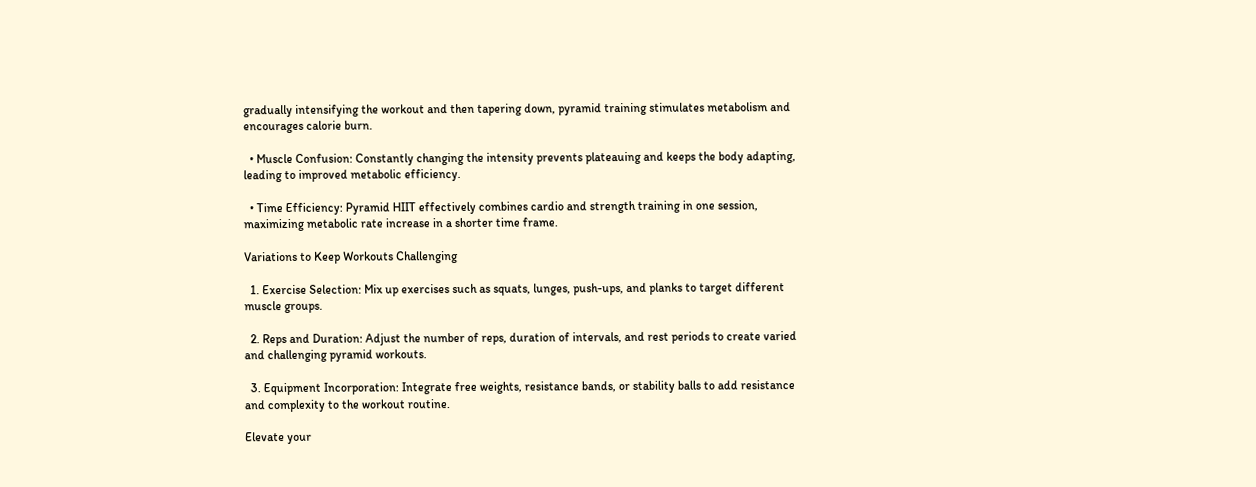gradually intensifying the workout and then tapering down, pyramid training stimulates metabolism and encourages calorie burn.

  • Muscle Confusion: Constantly changing the intensity prevents plateauing and keeps the body adapting, leading to improved metabolic efficiency.

  • Time Efficiency: Pyramid HIIT effectively combines cardio and strength training in one session, maximizing metabolic rate increase in a shorter time frame.

Variations to Keep Workouts Challenging

  1. Exercise Selection: Mix up exercises such as squats, lunges, push-ups, and planks to target different muscle groups.

  2. Reps and Duration: Adjust the number of reps, duration of intervals, and rest periods to create varied and challenging pyramid workouts.

  3. Equipment Incorporation: Integrate free weights, resistance bands, or stability balls to add resistance and complexity to the workout routine.

Elevate your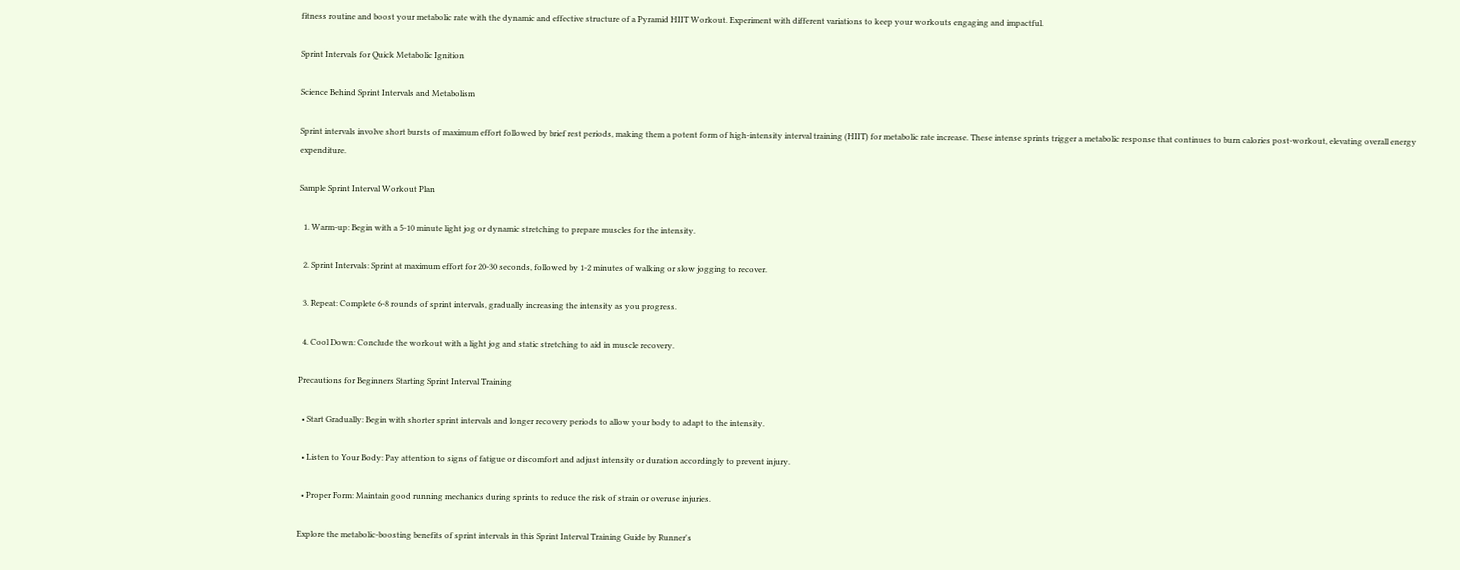fitness routine and boost your metabolic rate with the dynamic and effective structure of a Pyramid HIIT Workout. Experiment with different variations to keep your workouts engaging and impactful.

Sprint Intervals for Quick Metabolic Ignition

Science Behind Sprint Intervals and Metabolism

Sprint intervals involve short bursts of maximum effort followed by brief rest periods, making them a potent form of high-intensity interval training (HIIT) for metabolic rate increase. These intense sprints trigger a metabolic response that continues to burn calories post-workout, elevating overall energy expenditure.

Sample Sprint Interval Workout Plan

  1. Warm-up: Begin with a 5-10 minute light jog or dynamic stretching to prepare muscles for the intensity.

  2. Sprint Intervals: Sprint at maximum effort for 20-30 seconds, followed by 1-2 minutes of walking or slow jogging to recover.

  3. Repeat: Complete 6-8 rounds of sprint intervals, gradually increasing the intensity as you progress.

  4. Cool Down: Conclude the workout with a light jog and static stretching to aid in muscle recovery.

Precautions for Beginners Starting Sprint Interval Training

  • Start Gradually: Begin with shorter sprint intervals and longer recovery periods to allow your body to adapt to the intensity.

  • Listen to Your Body: Pay attention to signs of fatigue or discomfort and adjust intensity or duration accordingly to prevent injury.

  • Proper Form: Maintain good running mechanics during sprints to reduce the risk of strain or overuse injuries.

Explore the metabolic-boosting benefits of sprint intervals in this Sprint Interval Training Guide by Runner's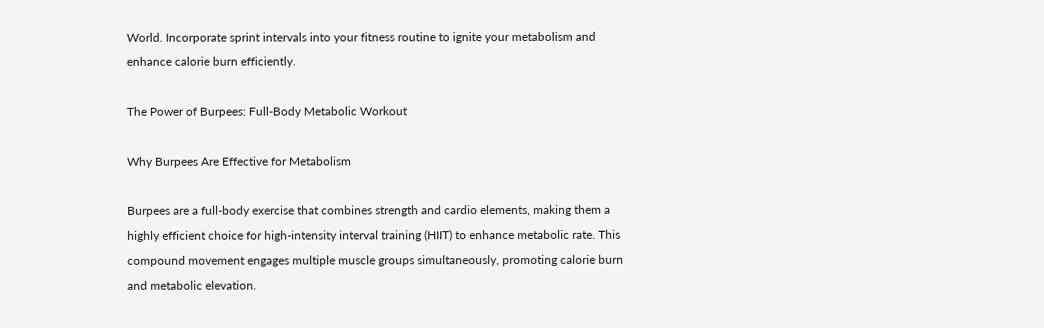World. Incorporate sprint intervals into your fitness routine to ignite your metabolism and enhance calorie burn efficiently.

The Power of Burpees: Full-Body Metabolic Workout

Why Burpees Are Effective for Metabolism

Burpees are a full-body exercise that combines strength and cardio elements, making them a highly efficient choice for high-intensity interval training (HIIT) to enhance metabolic rate. This compound movement engages multiple muscle groups simultaneously, promoting calorie burn and metabolic elevation.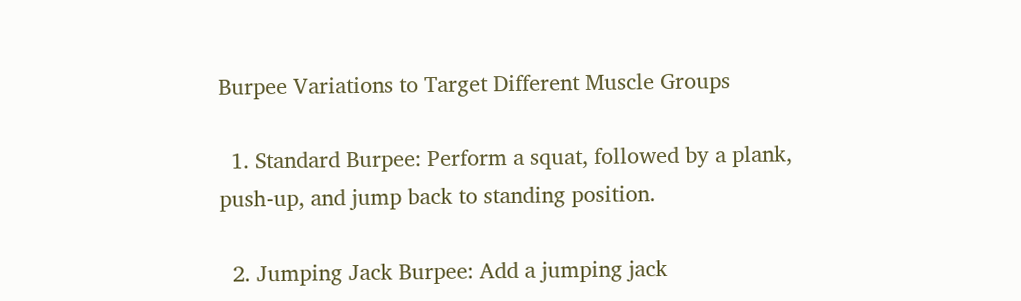Burpee Variations to Target Different Muscle Groups

  1. Standard Burpee: Perform a squat, followed by a plank, push-up, and jump back to standing position.

  2. Jumping Jack Burpee: Add a jumping jack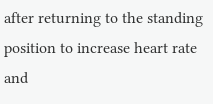after returning to the standing position to increase heart rate and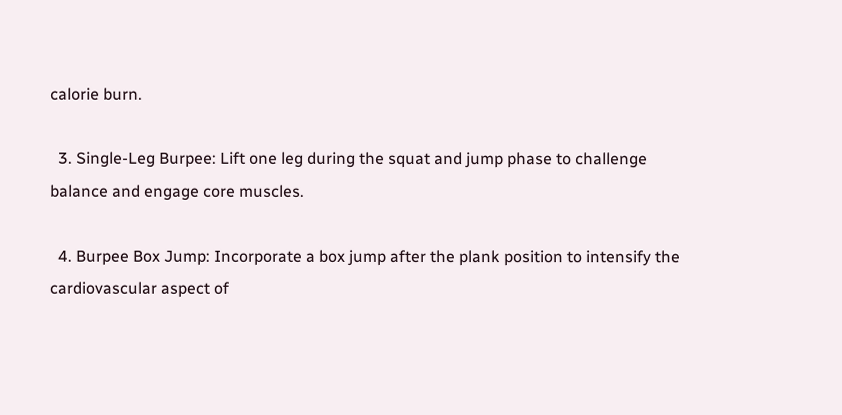calorie burn.

  3. Single-Leg Burpee: Lift one leg during the squat and jump phase to challenge balance and engage core muscles.

  4. Burpee Box Jump: Incorporate a box jump after the plank position to intensify the cardiovascular aspect of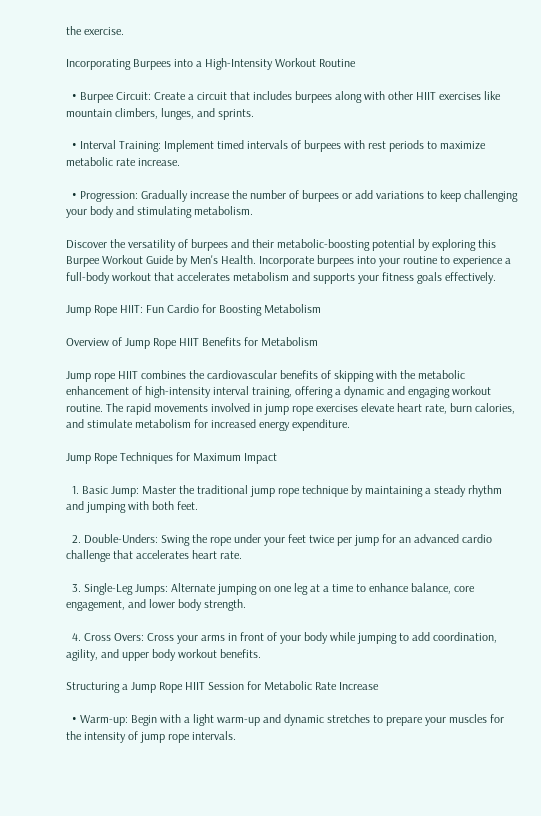the exercise.

Incorporating Burpees into a High-Intensity Workout Routine

  • Burpee Circuit: Create a circuit that includes burpees along with other HIIT exercises like mountain climbers, lunges, and sprints.

  • Interval Training: Implement timed intervals of burpees with rest periods to maximize metabolic rate increase.

  • Progression: Gradually increase the number of burpees or add variations to keep challenging your body and stimulating metabolism.

Discover the versatility of burpees and their metabolic-boosting potential by exploring this Burpee Workout Guide by Men's Health. Incorporate burpees into your routine to experience a full-body workout that accelerates metabolism and supports your fitness goals effectively.

Jump Rope HIIT: Fun Cardio for Boosting Metabolism

Overview of Jump Rope HIIT Benefits for Metabolism

Jump rope HIIT combines the cardiovascular benefits of skipping with the metabolic enhancement of high-intensity interval training, offering a dynamic and engaging workout routine. The rapid movements involved in jump rope exercises elevate heart rate, burn calories, and stimulate metabolism for increased energy expenditure.

Jump Rope Techniques for Maximum Impact

  1. Basic Jump: Master the traditional jump rope technique by maintaining a steady rhythm and jumping with both feet.

  2. Double-Unders: Swing the rope under your feet twice per jump for an advanced cardio challenge that accelerates heart rate.

  3. Single-Leg Jumps: Alternate jumping on one leg at a time to enhance balance, core engagement, and lower body strength.

  4. Cross Overs: Cross your arms in front of your body while jumping to add coordination, agility, and upper body workout benefits.

Structuring a Jump Rope HIIT Session for Metabolic Rate Increase

  • Warm-up: Begin with a light warm-up and dynamic stretches to prepare your muscles for the intensity of jump rope intervals.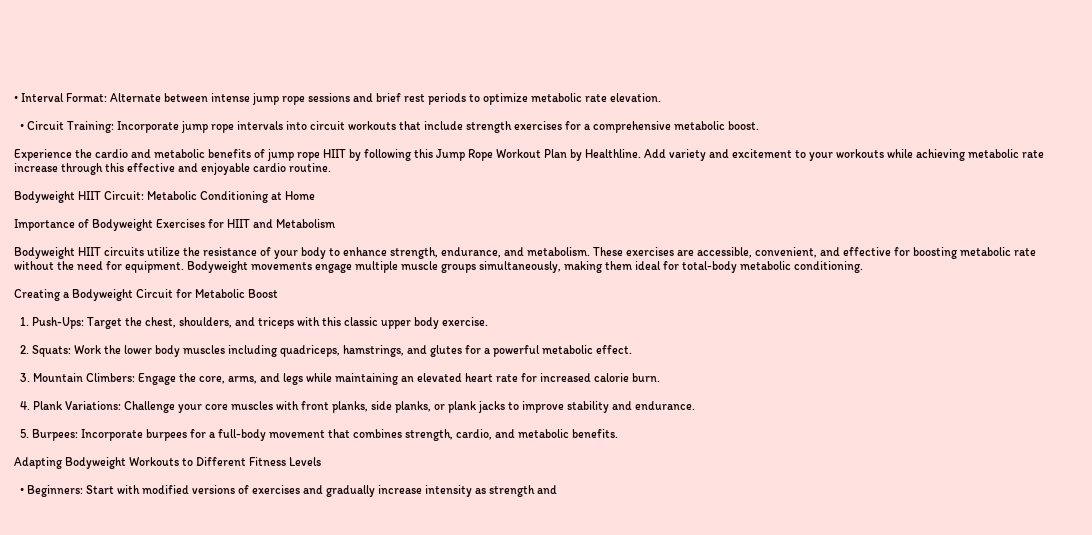• Interval Format: Alternate between intense jump rope sessions and brief rest periods to optimize metabolic rate elevation.

  • Circuit Training: Incorporate jump rope intervals into circuit workouts that include strength exercises for a comprehensive metabolic boost.

Experience the cardio and metabolic benefits of jump rope HIIT by following this Jump Rope Workout Plan by Healthline. Add variety and excitement to your workouts while achieving metabolic rate increase through this effective and enjoyable cardio routine.

Bodyweight HIIT Circuit: Metabolic Conditioning at Home

Importance of Bodyweight Exercises for HIIT and Metabolism

Bodyweight HIIT circuits utilize the resistance of your body to enhance strength, endurance, and metabolism. These exercises are accessible, convenient, and effective for boosting metabolic rate without the need for equipment. Bodyweight movements engage multiple muscle groups simultaneously, making them ideal for total-body metabolic conditioning.

Creating a Bodyweight Circuit for Metabolic Boost

  1. Push-Ups: Target the chest, shoulders, and triceps with this classic upper body exercise.

  2. Squats: Work the lower body muscles including quadriceps, hamstrings, and glutes for a powerful metabolic effect.

  3. Mountain Climbers: Engage the core, arms, and legs while maintaining an elevated heart rate for increased calorie burn.

  4. Plank Variations: Challenge your core muscles with front planks, side planks, or plank jacks to improve stability and endurance.

  5. Burpees: Incorporate burpees for a full-body movement that combines strength, cardio, and metabolic benefits.

Adapting Bodyweight Workouts to Different Fitness Levels

  • Beginners: Start with modified versions of exercises and gradually increase intensity as strength and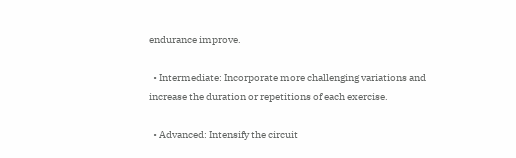endurance improve.

  • Intermediate: Incorporate more challenging variations and increase the duration or repetitions of each exercise.

  • Advanced: Intensify the circuit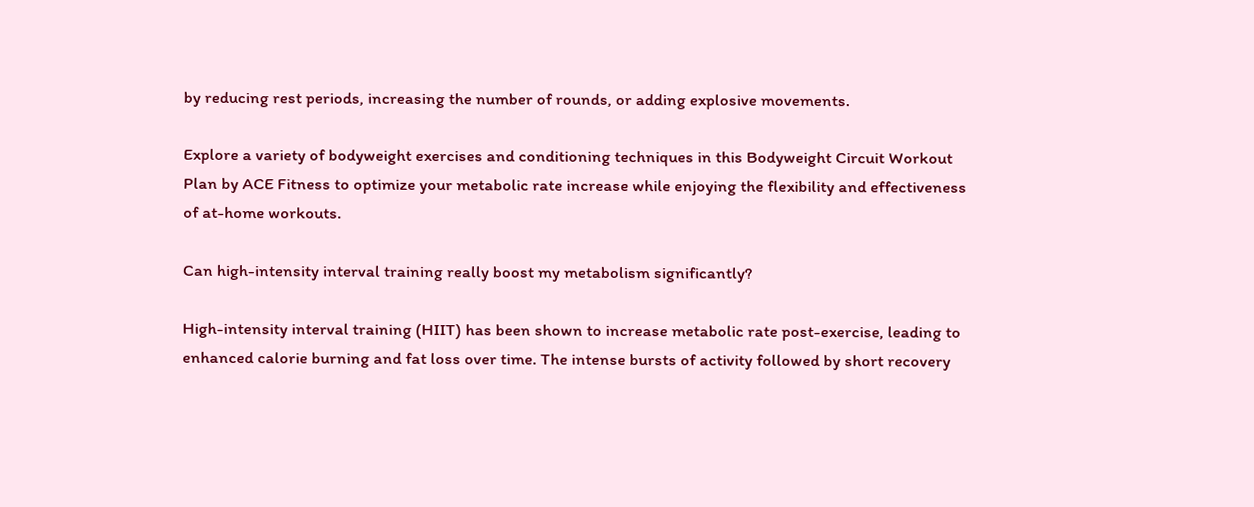by reducing rest periods, increasing the number of rounds, or adding explosive movements.

Explore a variety of bodyweight exercises and conditioning techniques in this Bodyweight Circuit Workout Plan by ACE Fitness to optimize your metabolic rate increase while enjoying the flexibility and effectiveness of at-home workouts.

Can high-intensity interval training really boost my metabolism significantly?

High-intensity interval training (HIIT) has been shown to increase metabolic rate post-exercise, leading to enhanced calorie burning and fat loss over time. The intense bursts of activity followed by short recovery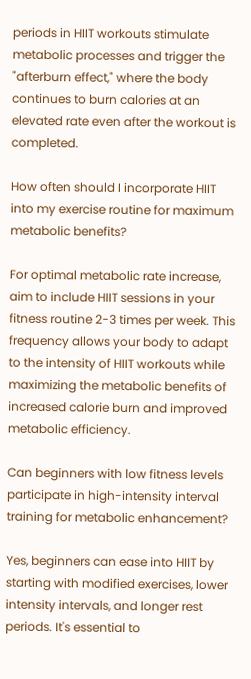periods in HIIT workouts stimulate metabolic processes and trigger the "afterburn effect," where the body continues to burn calories at an elevated rate even after the workout is completed.

How often should I incorporate HIIT into my exercise routine for maximum metabolic benefits?

For optimal metabolic rate increase, aim to include HIIT sessions in your fitness routine 2-3 times per week. This frequency allows your body to adapt to the intensity of HIIT workouts while maximizing the metabolic benefits of increased calorie burn and improved metabolic efficiency.

Can beginners with low fitness levels participate in high-intensity interval training for metabolic enhancement?

Yes, beginners can ease into HIIT by starting with modified exercises, lower intensity intervals, and longer rest periods. It's essential to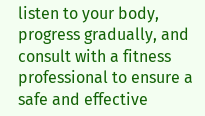listen to your body, progress gradually, and consult with a fitness professional to ensure a safe and effective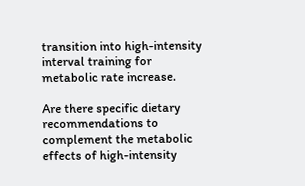transition into high-intensity interval training for metabolic rate increase.

Are there specific dietary recommendations to complement the metabolic effects of high-intensity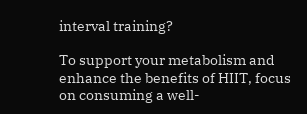interval training?

To support your metabolism and enhance the benefits of HIIT, focus on consuming a well-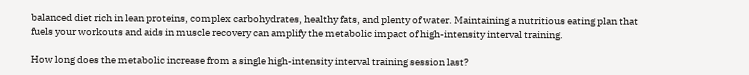balanced diet rich in lean proteins, complex carbohydrates, healthy fats, and plenty of water. Maintaining a nutritious eating plan that fuels your workouts and aids in muscle recovery can amplify the metabolic impact of high-intensity interval training.

How long does the metabolic increase from a single high-intensity interval training session last?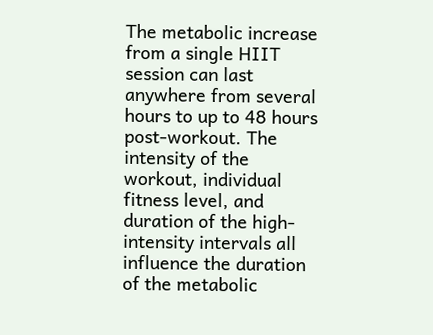The metabolic increase from a single HIIT session can last anywhere from several hours to up to 48 hours post-workout. The intensity of the workout, individual fitness level, and duration of the high-intensity intervals all influence the duration of the metabolic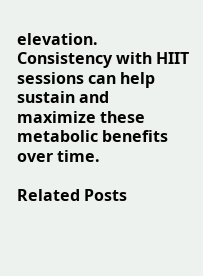elevation. Consistency with HIIT sessions can help sustain and maximize these metabolic benefits over time.

Related Posts